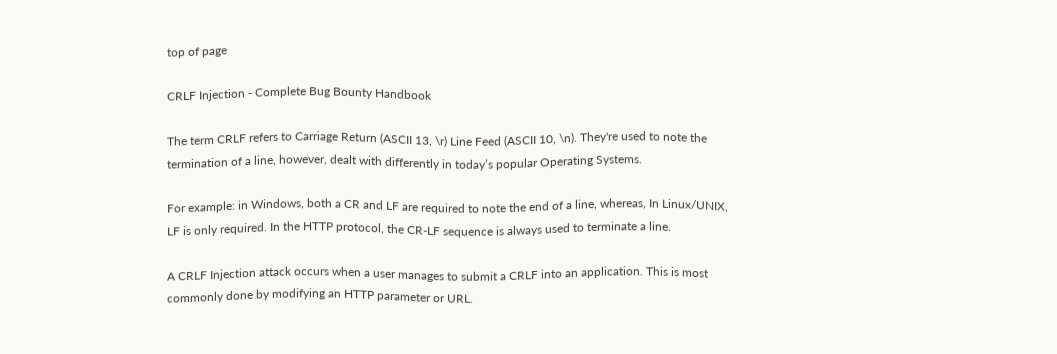top of page

CRLF Injection - Complete Bug Bounty Handbook

The term CRLF refers to Carriage Return (ASCII 13, \r) Line Feed (ASCII 10, \n). They're used to note the termination of a line, however, dealt with differently in today’s popular Operating Systems.

For example: in Windows, both a CR and LF are required to note the end of a line, whereas, In Linux/UNIX, LF is only required. In the HTTP protocol, the CR-LF sequence is always used to terminate a line.

A CRLF Injection attack occurs when a user manages to submit a CRLF into an application. This is most commonly done by modifying an HTTP parameter or URL.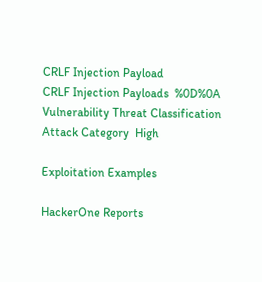CRLF Injection Payload
CRLF Injection Payloads  %0D%0A
Vulnerability Threat Classification
Attack Category  High

Exploitation Examples

HackerOne Reports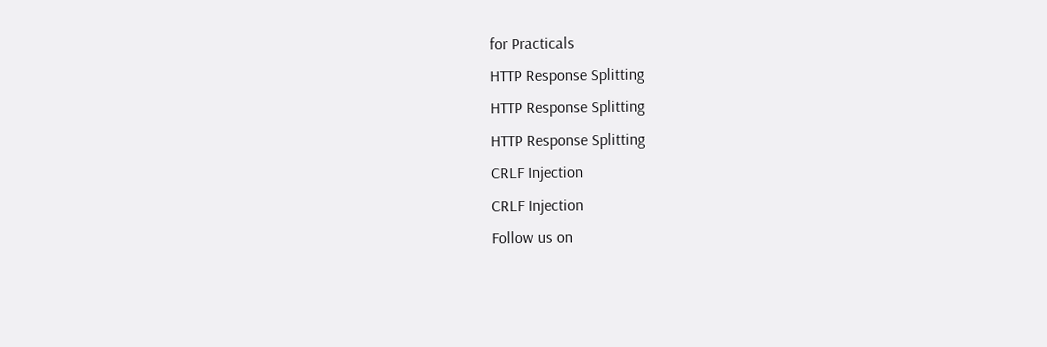for Practicals
HTTP Response Splitting
HTTP Response Splitting
HTTP Response Splitting
CRLF Injection
CRLF Injection
Follow us on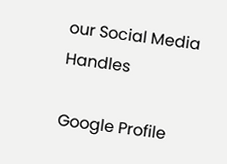our Social Media Handles

Google Profile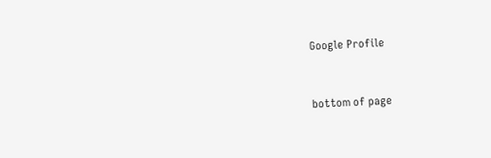Google Profile


bottom of page